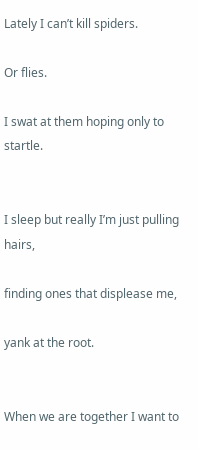Lately I can’t kill spiders.

Or flies.

I swat at them hoping only to startle.


I sleep but really I’m just pulling hairs,

finding ones that displease me,

yank at the root.


When we are together I want to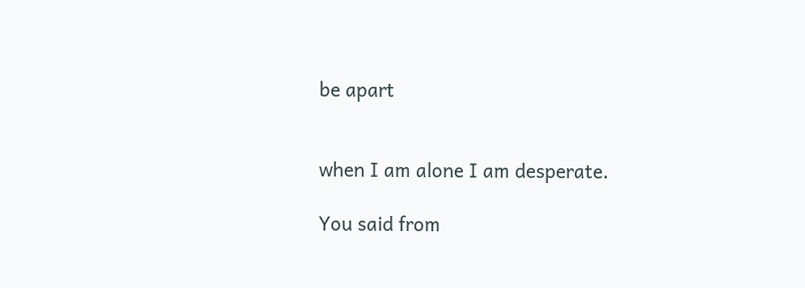be apart


when I am alone I am desperate.

You said from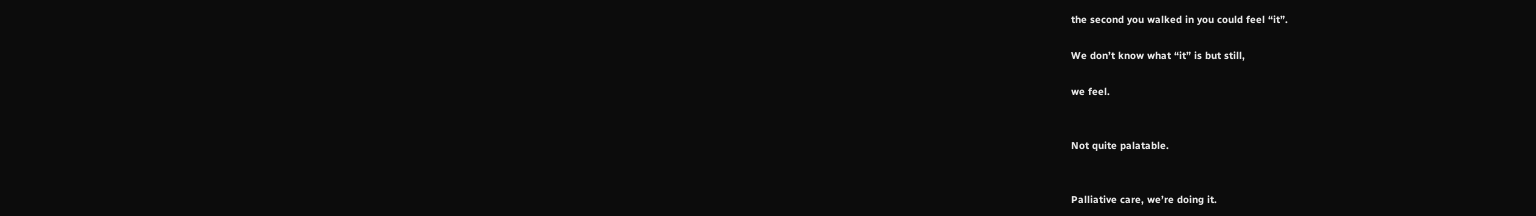the second you walked in you could feel “it”.

We don’t know what “it” is but still,

we feel.


Not quite palatable.


Palliative care, we’re doing it.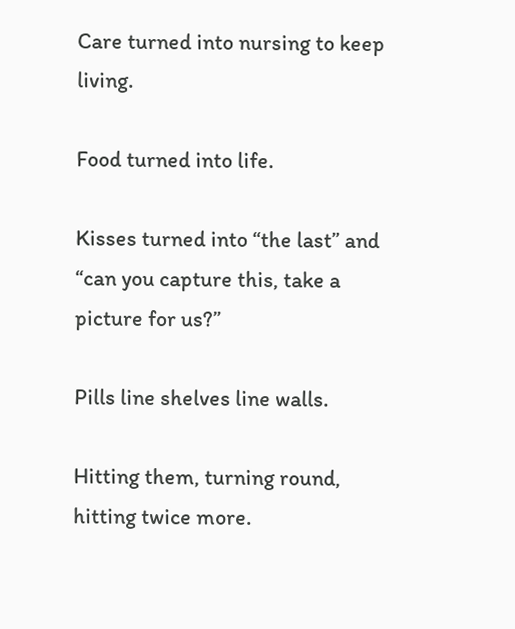Care turned into nursing to keep living.

Food turned into life.

Kisses turned into “the last” and “can you capture this, take a picture for us?”

Pills line shelves line walls.

Hitting them, turning round, hitting twice more.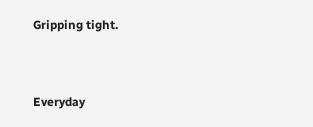Gripping tight.


Everyday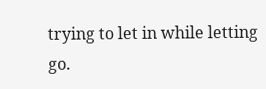trying to let in while letting go.